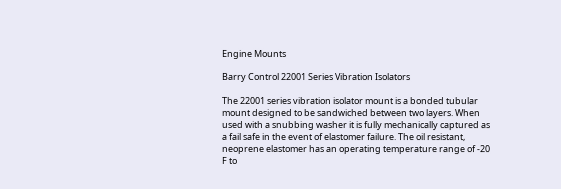Engine Mounts

Barry Control 22001 Series Vibration Isolators

The 22001 series vibration isolator mount is a bonded tubular mount designed to be sandwiched between two layers. When used with a snubbing washer it is fully mechanically captured as a fail safe in the event of elastomer failure. The oil resistant, neoprene elastomer has an operating temperature range of -20 F to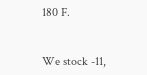180 F.


We stock -11,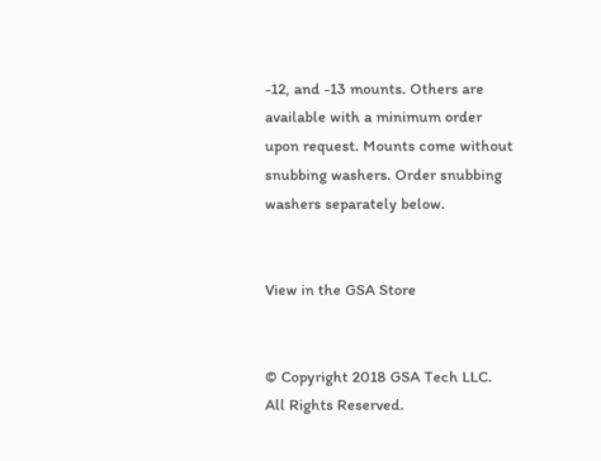-12, and -13 mounts. Others are available with a minimum order upon request. Mounts come without snubbing washers. Order snubbing washers separately below.


View in the GSA Store


© Copyright 2018 GSA Tech LLC. All Rights Reserved.